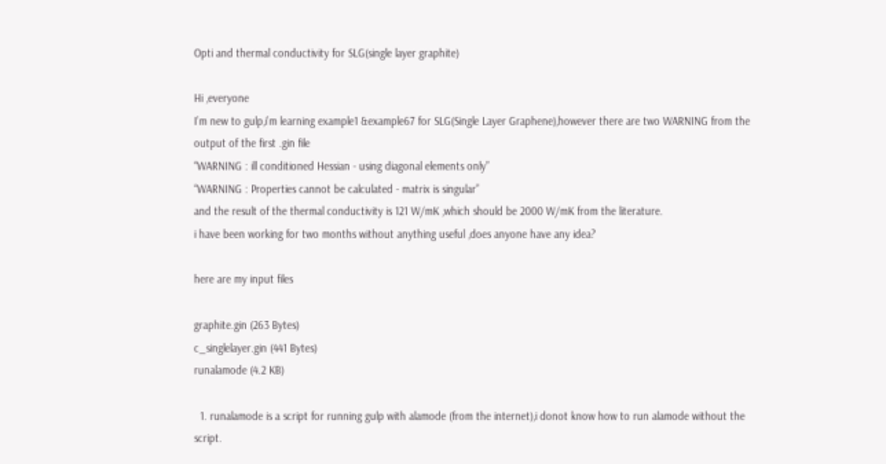Opti and thermal conductivity for SLG(single layer graphite)

Hi ,everyone
I’m new to gulp,i’m learning example1 &example67 for SLG(Single Layer Graphene),however there are two WARNING from the output of the first .gin file
“WARNING : ill conditioned Hessian - using diagonal elements only”
“WARNING : Properties cannot be calculated - matrix is singular”
and the result of the thermal conductivity is 121 W/mK ,which should be 2000 W/mK from the literature.
i have been working for two months without anything useful ,does anyone have any idea?

here are my input files

graphite.gin (263 Bytes)
c_singlelayer.gin (441 Bytes)
runalamode (4.2 KB)

  1. runalamode is a script for running gulp with alamode (from the internet),i donot know how to run alamode without the script.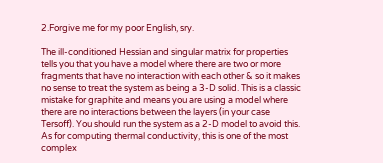2.Forgive me for my poor English, sry.

The ill-conditioned Hessian and singular matrix for properties tells you that you have a model where there are two or more fragments that have no interaction with each other & so it makes no sense to treat the system as being a 3-D solid. This is a classic mistake for graphite and means you are using a model where there are no interactions between the layers (in your case Tersoff). You should run the system as a 2-D model to avoid this.
As for computing thermal conductivity, this is one of the most complex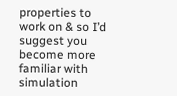properties to work on & so I’d suggest you become more familiar with simulation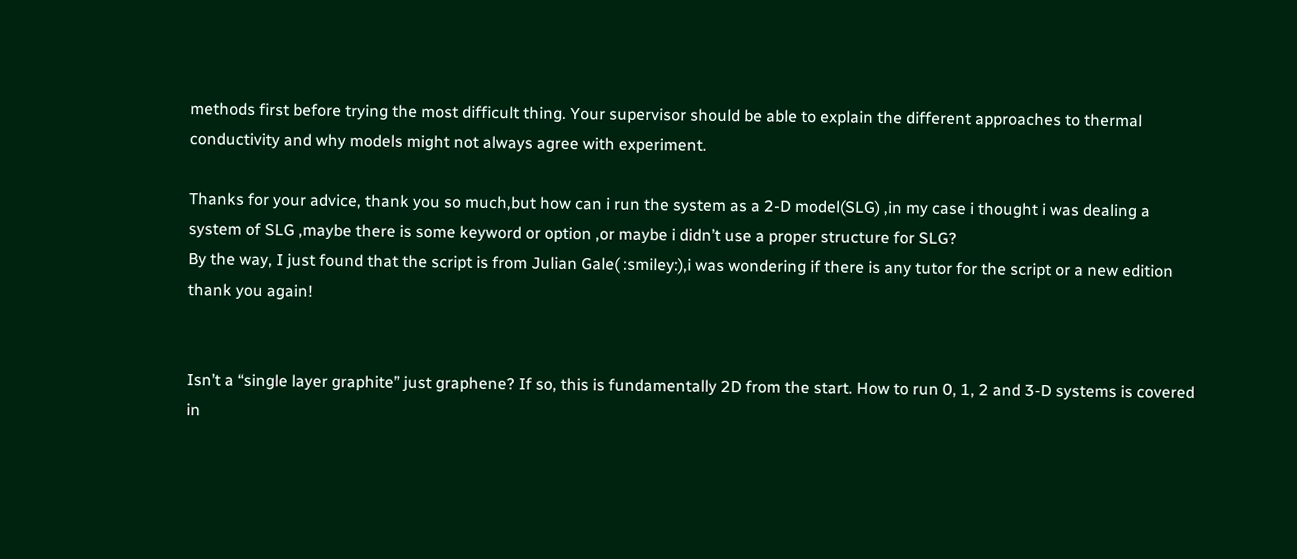methods first before trying the most difficult thing. Your supervisor should be able to explain the different approaches to thermal conductivity and why models might not always agree with experiment.

Thanks for your advice, thank you so much,but how can i run the system as a 2-D model(SLG) ,in my case i thought i was dealing a system of SLG ,maybe there is some keyword or option ,or maybe i didn’t use a proper structure for SLG?
By the way, I just found that the script is from Julian Gale( :smiley:),i was wondering if there is any tutor for the script or a new edition
thank you again!


Isn’t a “single layer graphite” just graphene? If so, this is fundamentally 2D from the start. How to run 0, 1, 2 and 3-D systems is covered in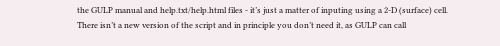the GULP manual and help.txt/help.html files - it’s just a matter of inputing using a 2-D (surface) cell.
There isn’t a new version of the script and in principle you don’t need it, as GULP can call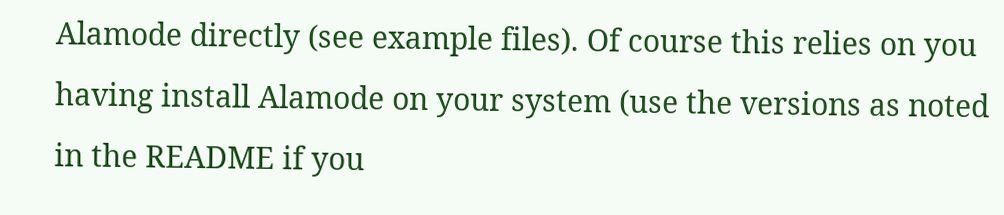Alamode directly (see example files). Of course this relies on you having install Alamode on your system (use the versions as noted in the README if you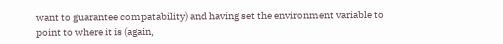want to guarantee compatability) and having set the environment variable to point to where it is (again,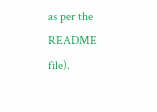as per the README file).